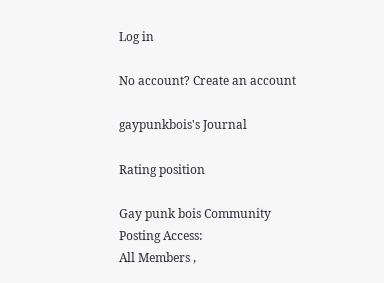Log in

No account? Create an account

gaypunkbois's Journal

Rating position

Gay punk bois Community
Posting Access:
All Members ,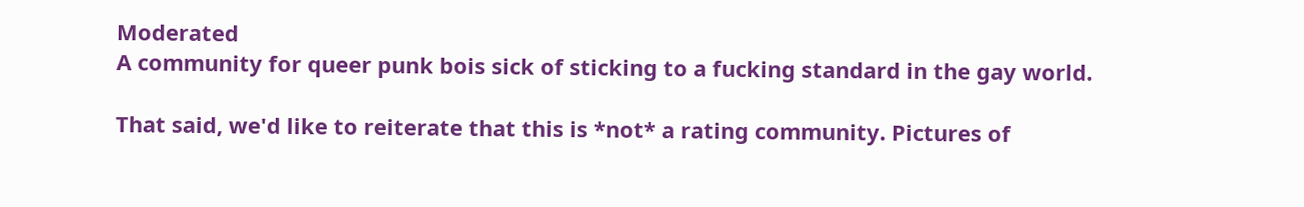Moderated
A community for queer punk bois sick of sticking to a fucking standard in the gay world.

That said, we'd like to reiterate that this is *not* a rating community. Pictures of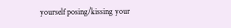yourself posing/kissing your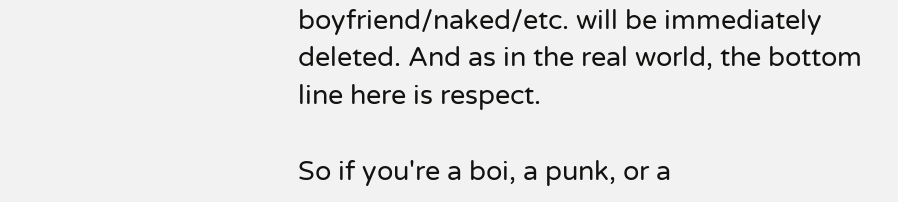boyfriend/naked/etc. will be immediately deleted. And as in the real world, the bottom line here is respect.

So if you're a boi, a punk, or a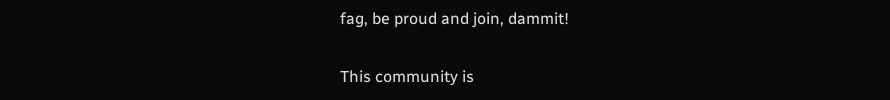fag, be proud and join, dammit!

This community is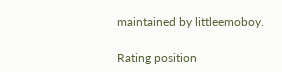maintained by littleemoboy.

Rating position